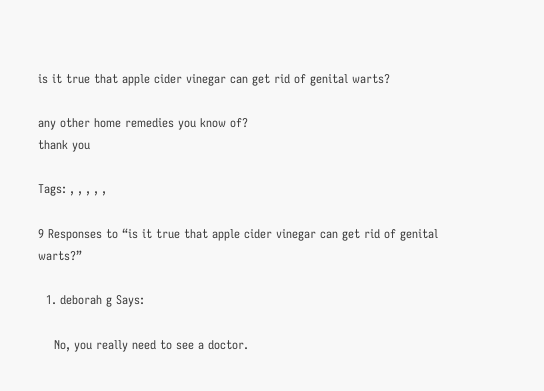is it true that apple cider vinegar can get rid of genital warts?

any other home remedies you know of?
thank you

Tags: , , , , ,

9 Responses to “is it true that apple cider vinegar can get rid of genital warts?”

  1. deborah g Says:

    No, you really need to see a doctor.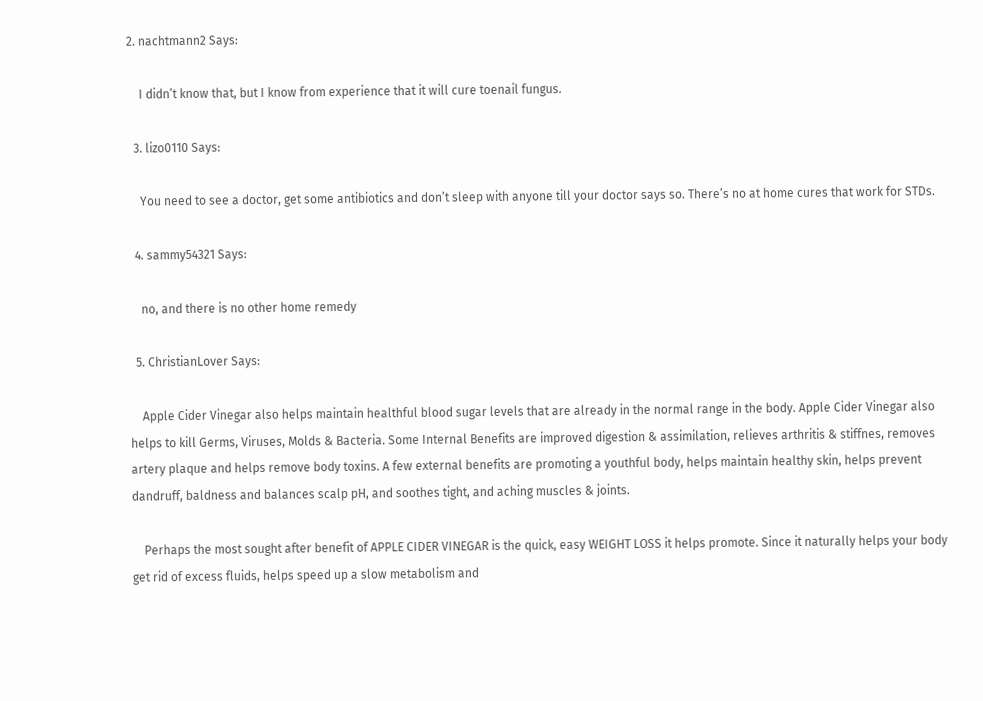2. nachtmann2 Says:

    I didn’t know that, but I know from experience that it will cure toenail fungus.

  3. lizo0110 Says:

    You need to see a doctor, get some antibiotics and don’t sleep with anyone till your doctor says so. There’s no at home cures that work for STDs.

  4. sammy54321 Says:

    no, and there is no other home remedy

  5. ChristianLover Says:

    Apple Cider Vinegar also helps maintain healthful blood sugar levels that are already in the normal range in the body. Apple Cider Vinegar also helps to kill Germs, Viruses, Molds & Bacteria. Some Internal Benefits are improved digestion & assimilation, relieves arthritis & stiffnes, removes artery plaque and helps remove body toxins. A few external benefits are promoting a youthful body, helps maintain healthy skin, helps prevent dandruff, baldness and balances scalp pH, and soothes tight, and aching muscles & joints.

    Perhaps the most sought after benefit of APPLE CIDER VINEGAR is the quick, easy WEIGHT LOSS it helps promote. Since it naturally helps your body get rid of excess fluids, helps speed up a slow metabolism and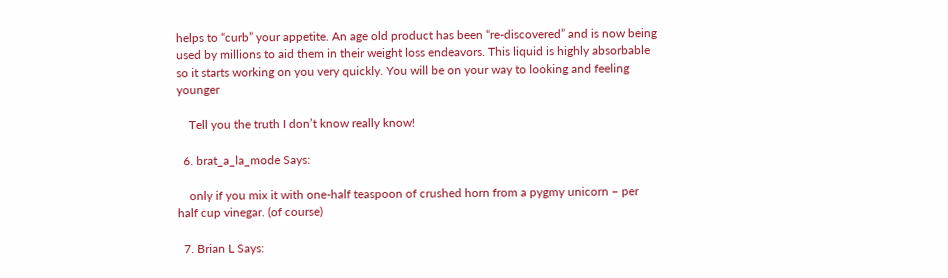helps to “curb” your appetite. An age old product has been “re-discovered” and is now being used by millions to aid them in their weight loss endeavors. This liquid is highly absorbable so it starts working on you very quickly. You will be on your way to looking and feeling younger

    Tell you the truth I don’t know really know!

  6. brat_a_la_mode Says:

    only if you mix it with one-half teaspoon of crushed horn from a pygmy unicorn – per half cup vinegar. (of course)

  7. Brian L Says: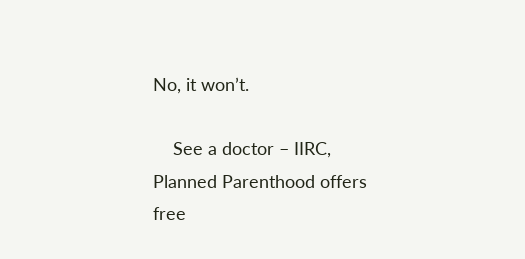No, it won’t.

    See a doctor – IIRC, Planned Parenthood offers free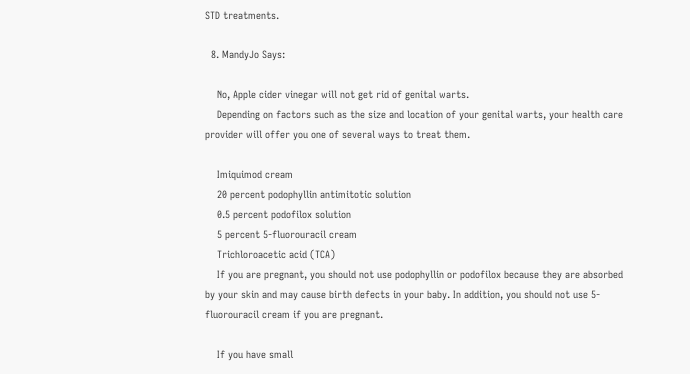STD treatments.

  8. MandyJo Says:

    No, Apple cider vinegar will not get rid of genital warts.
    Depending on factors such as the size and location of your genital warts, your health care provider will offer you one of several ways to treat them.

    Imiquimod cream
    20 percent podophyllin antimitotic solution
    0.5 percent podofilox solution
    5 percent 5-fluorouracil cream
    Trichloroacetic acid (TCA)
    If you are pregnant, you should not use podophyllin or podofilox because they are absorbed by your skin and may cause birth defects in your baby. In addition, you should not use 5-fluorouracil cream if you are pregnant.

    If you have small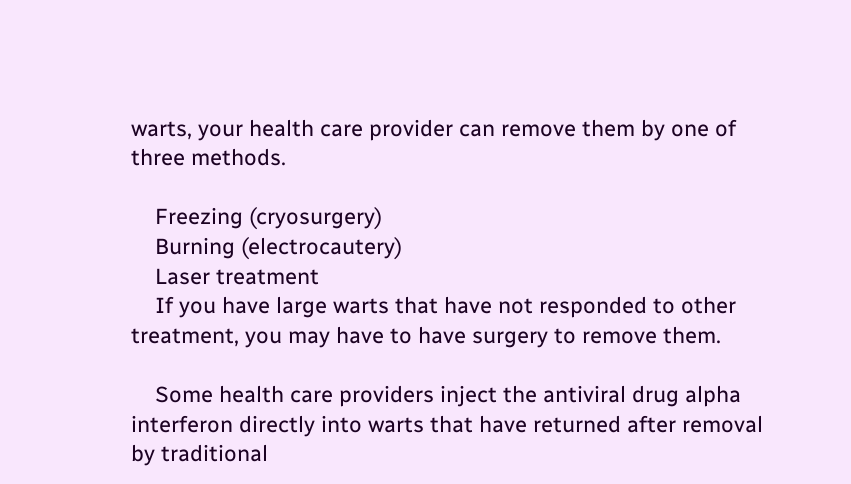warts, your health care provider can remove them by one of three methods.

    Freezing (cryosurgery)
    Burning (electrocautery)
    Laser treatment
    If you have large warts that have not responded to other treatment, you may have to have surgery to remove them.

    Some health care providers inject the antiviral drug alpha interferon directly into warts that have returned after removal by traditional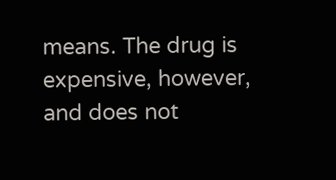means. The drug is expensive, however, and does not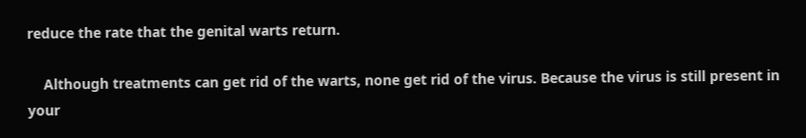reduce the rate that the genital warts return.

    Although treatments can get rid of the warts, none get rid of the virus. Because the virus is still present in your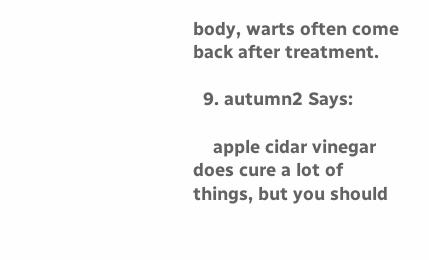body, warts often come back after treatment.

  9. autumn2 Says:

    apple cidar vinegar does cure a lot of things, but you should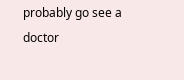probably go see a doctor